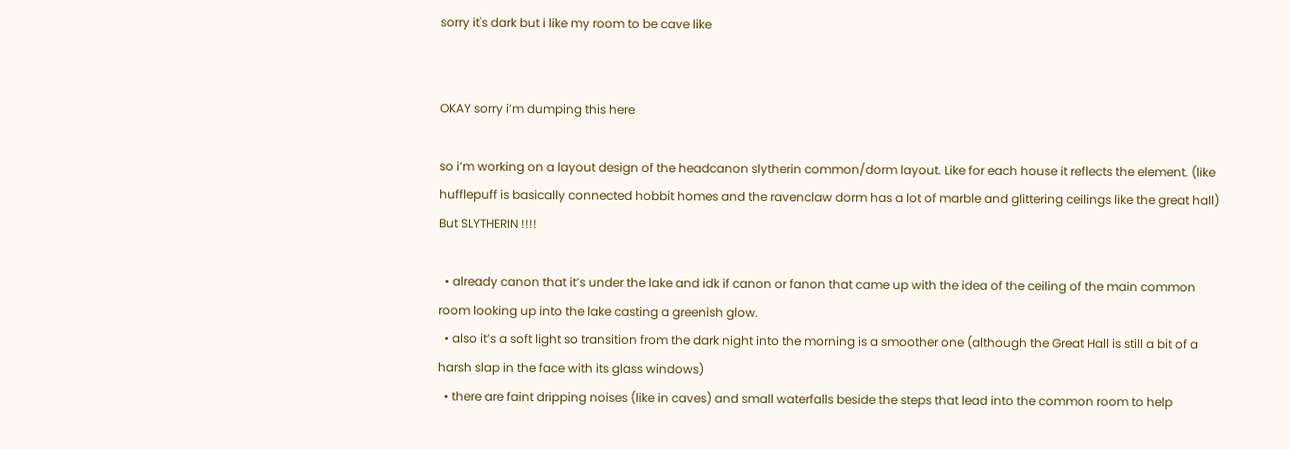sorry it's dark but i like my room to be cave like


OKAY sorry i’m dumping this here

so i’m working on a layout design of the headcanon slytherin common/dorm layout. Like for each house it reflects the element. (like hufflepuff is basically connected hobbit homes and the ravenclaw dorm has a lot of marble and glittering ceilings like the great hall) But SLYTHERIN !!!!

  • already canon that it’s under the lake and idk if canon or fanon that came up with the idea of the ceiling of the main common room looking up into the lake casting a greenish glow.
  • also it’s a soft light so transition from the dark night into the morning is a smoother one (although the Great Hall is still a bit of a harsh slap in the face with its glass windows)
  • there are faint dripping noises (like in caves) and small waterfalls beside the steps that lead into the common room to help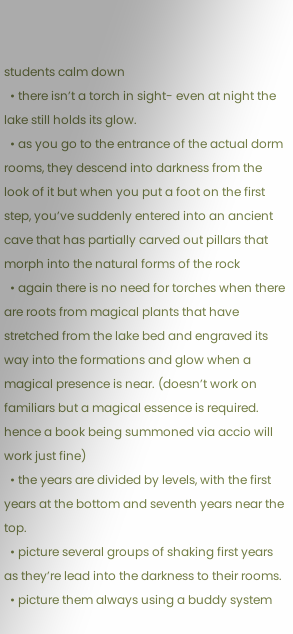students calm down
  • there isn’t a torch in sight- even at night the lake still holds its glow.
  • as you go to the entrance of the actual dorm rooms, they descend into darkness from the look of it but when you put a foot on the first step, you’ve suddenly entered into an ancient cave that has partially carved out pillars that morph into the natural forms of the rock
  • again there is no need for torches when there are roots from magical plants that have stretched from the lake bed and engraved its way into the formations and glow when a magical presence is near. (doesn’t work on familiars but a magical essence is required. hence a book being summoned via accio will work just fine)
  • the years are divided by levels, with the first years at the bottom and seventh years near the top.
  • picture several groups of shaking first years as they’re lead into the darkness to their rooms.
  • picture them always using a buddy system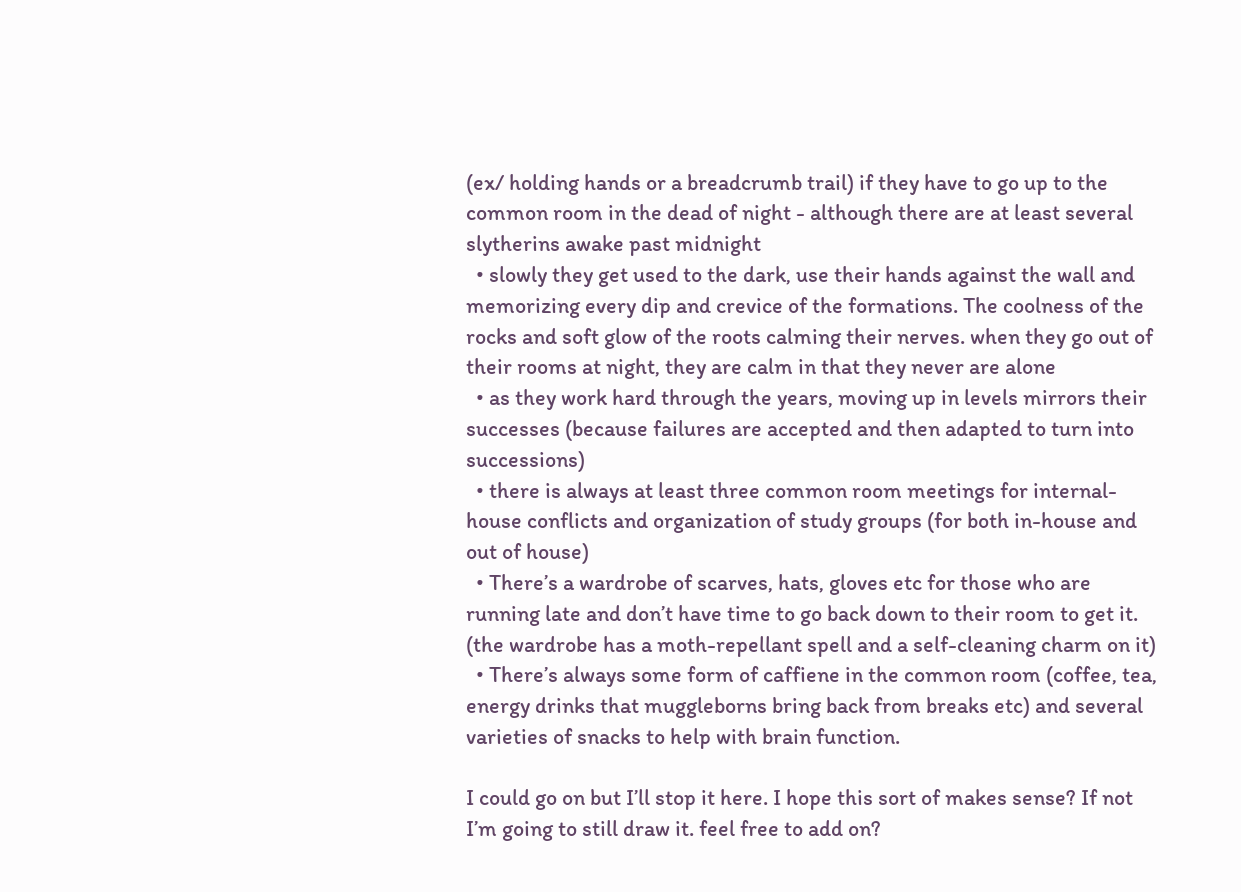(ex/ holding hands or a breadcrumb trail) if they have to go up to the common room in the dead of night - although there are at least several slytherins awake past midnight
  • slowly they get used to the dark, use their hands against the wall and memorizing every dip and crevice of the formations. The coolness of the rocks and soft glow of the roots calming their nerves. when they go out of their rooms at night, they are calm in that they never are alone
  • as they work hard through the years, moving up in levels mirrors their successes (because failures are accepted and then adapted to turn into successions)
  • there is always at least three common room meetings for internal-house conflicts and organization of study groups (for both in-house and out of house)
  • There’s a wardrobe of scarves, hats, gloves etc for those who are running late and don’t have time to go back down to their room to get it. (the wardrobe has a moth-repellant spell and a self-cleaning charm on it)
  • There’s always some form of caffiene in the common room (coffee, tea, energy drinks that muggleborns bring back from breaks etc) and several varieties of snacks to help with brain function.

I could go on but I’ll stop it here. I hope this sort of makes sense? If not I’m going to still draw it. feel free to add on?